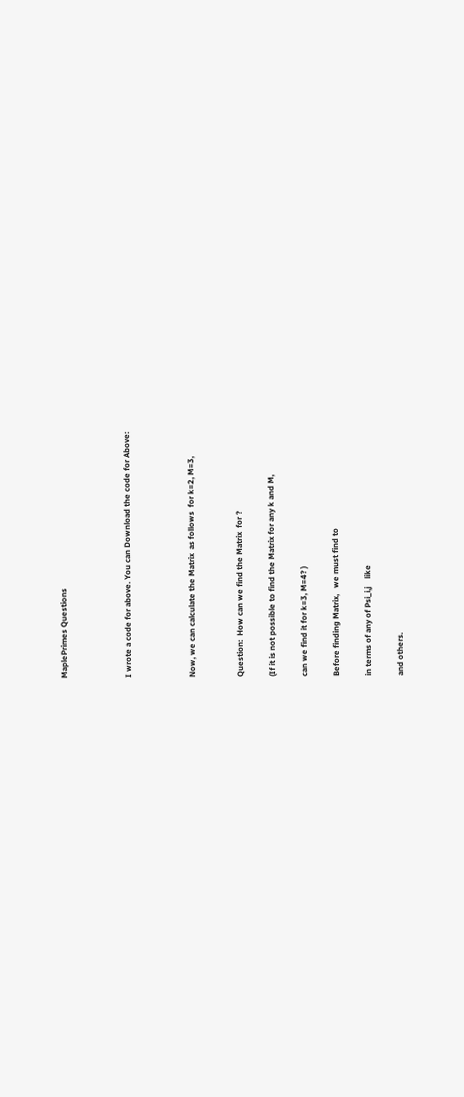MaplePrimes Questions



I wrote a code for above. You can Download the code for Above:



Now, we can calculate the Matrix  as follows  for k=2, M=3,


Question:  How can we find the Matrix  for ?

(If it is not possible to find the Matrix for any k and M,

can we find it for k=3, M=4? )

Before finding Matrix,   we must find to

in terms of any of Psi_i,j    like

and others.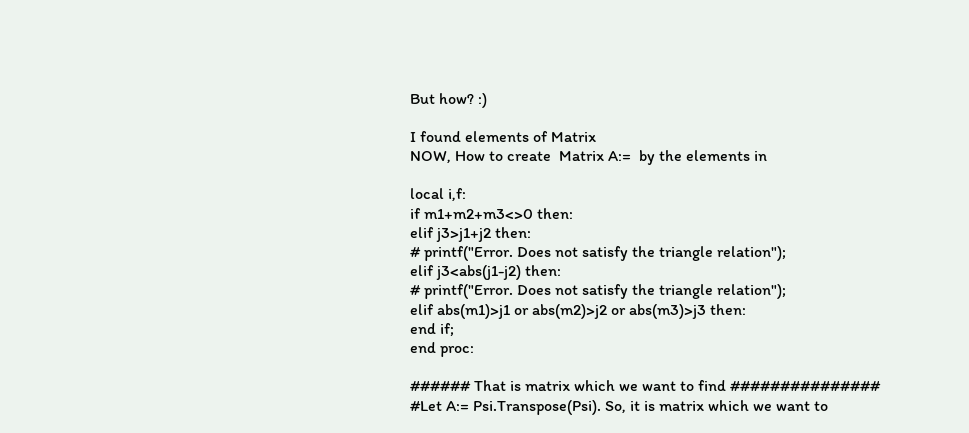But how? :)

I found elements of Matrix
NOW, How to create  Matrix A:=  by the elements in

local i,f:
if m1+m2+m3<>0 then:
elif j3>j1+j2 then:
# printf("Error. Does not satisfy the triangle relation");
elif j3<abs(j1-j2) then:
# printf("Error. Does not satisfy the triangle relation");
elif abs(m1)>j1 or abs(m2)>j2 or abs(m3)>j3 then:
end if;
end proc:

###### That is matrix which we want to find ###############
#Let A:= Psi.Transpose(Psi). So, it is matrix which we want to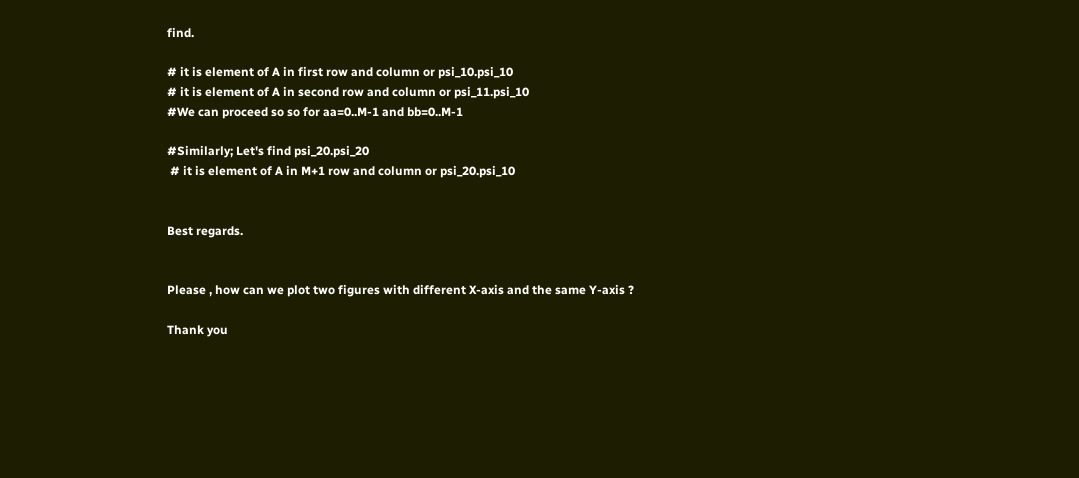find.

# it is element of A in first row and column or psi_10.psi_10
# it is element of A in second row and column or psi_11.psi_10
#We can proceed so so for aa=0..M-1 and bb=0..M-1

#Similarly; Let's find psi_20.psi_20
 # it is element of A in M+1 row and column or psi_20.psi_10


Best regards.


Please , how can we plot two figures with different X-axis and the same Y-axis ?

Thank you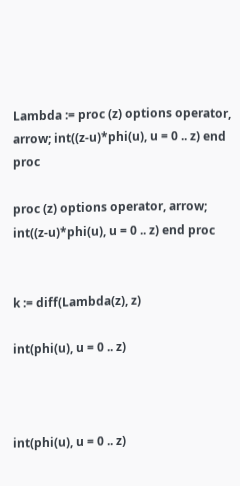Lambda := proc (z) options operator, arrow; int((z-u)*phi(u), u = 0 .. z) end proc

proc (z) options operator, arrow; int((z-u)*phi(u), u = 0 .. z) end proc


k := diff(Lambda(z), z)

int(phi(u), u = 0 .. z)



int(phi(u), u = 0 .. z)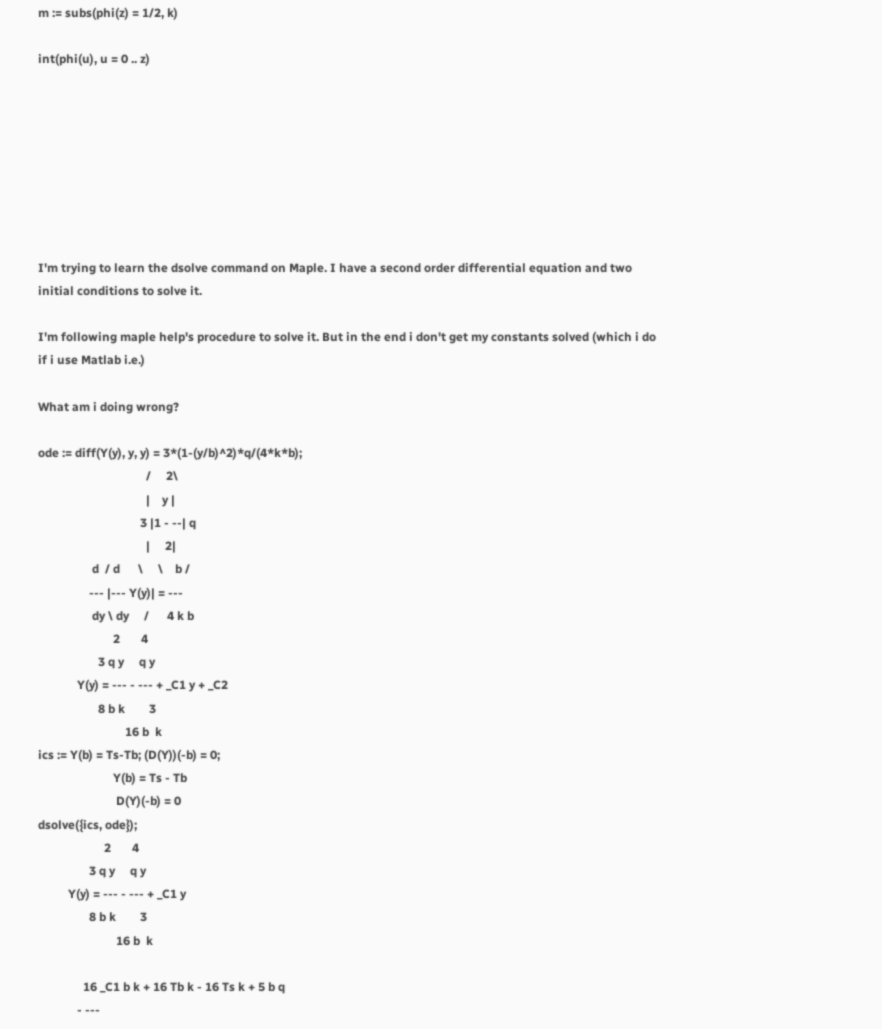m := subs(phi(z) = 1/2, k)

int(phi(u), u = 0 .. z)








I'm trying to learn the dsolve command on Maple. I have a second order differential equation and two initial conditions to solve it.

I'm following maple help's procedure to solve it. But in the end i don't get my constants solved (which i do if i use Matlab i.e.)

What am i doing wrong?

ode := diff(Y(y), y, y) = 3*(1-(y/b)^2)*q/(4*k*b);
                                    /     2\
                                    |    y |
                                  3 |1 - --| q
                                    |     2|
                  d  / d      \     \    b /
                 --- |--- Y(y)| = ---
                  dy \ dy     /      4 k b
                         2       4
                    3 q y     q y
             Y(y) = --- - --- + _C1 y + _C2
                    8 b k        3
                             16 b  k
ics := Y(b) = Ts-Tb; (D(Y))(-b) = 0;
                         Y(b) = Ts - Tb
                          D(Y)(-b) = 0
dsolve({ics, ode});
                      2       4
                 3 q y     q y
          Y(y) = --- - --- + _C1 y
                 8 b k        3
                          16 b  k

               16 _C1 b k + 16 Tb k - 16 Ts k + 5 b q
             - ---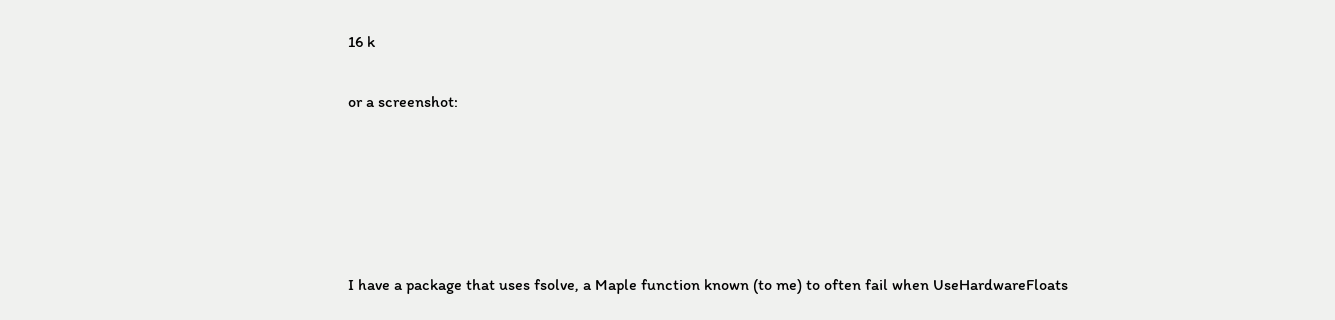16 k

or a screenshot:





I have a package that uses fsolve, a Maple function known (to me) to often fail when UseHardwareFloats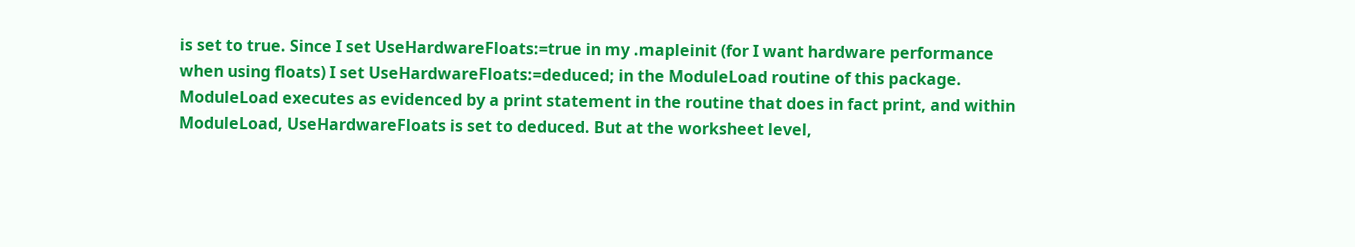is set to true. Since I set UseHardwareFloats:=true in my .mapleinit (for I want hardware performance when using floats) I set UseHardwareFloats:=deduced; in the ModuleLoad routine of this package. ModuleLoad executes as evidenced by a print statement in the routine that does in fact print, and within ModuleLoad, UseHardwareFloats is set to deduced. But at the worksheet level,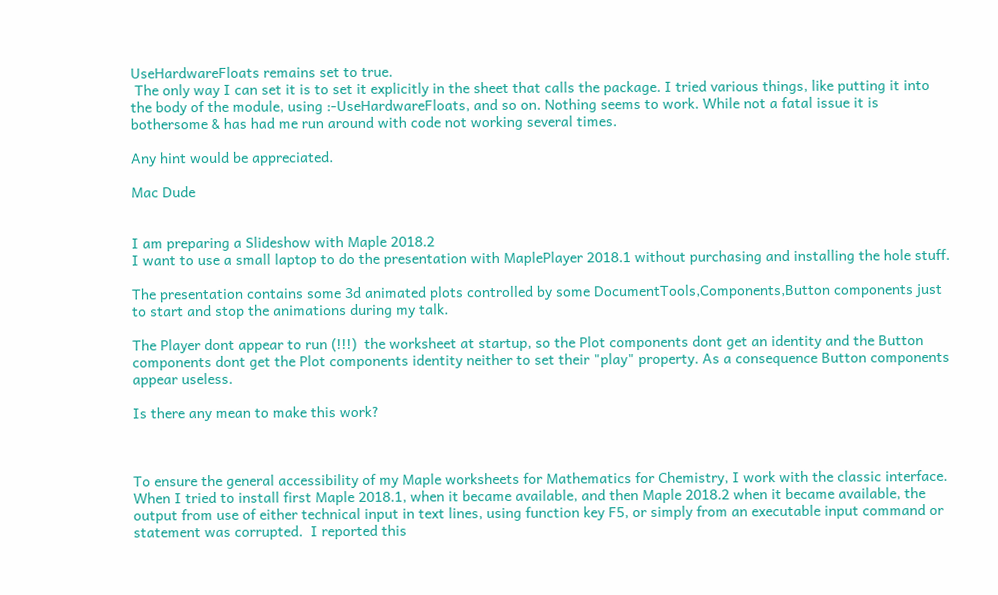UseHardwareFloats remains set to true.
 The only way I can set it is to set it explicitly in the sheet that calls the package. I tried various things, like putting it into the body of the module, using :-UseHardwareFloats, and so on. Nothing seems to work. While not a fatal issue it is bothersome & has had me run around with code not working several times.

Any hint would be appreciated.

Mac Dude


I am preparing a Slideshow with Maple 2018.2
I want to use a small laptop to do the presentation with MaplePlayer 2018.1 without purchasing and installing the hole stuff.

The presentation contains some 3d animated plots controlled by some DocumentTools,Components,Button components just
to start and stop the animations during my talk.

The Player dont appear to run (!!!)  the worksheet at startup, so the Plot components dont get an identity and the Button components dont get the Plot components identity neither to set their "play" property. As a consequence Button components appear useless.

Is there any mean to make this work?



To ensure the general accessibility of my Maple worksheets for Mathematics for Chemistry, I work with the classic interface.  When I tried to install first Maple 2018.1, when it became available, and then Maple 2018.2 when it became available, the output from use of either technical input in text lines, using function key F5, or simply from an executable input command or statement was corrupted.  I reported this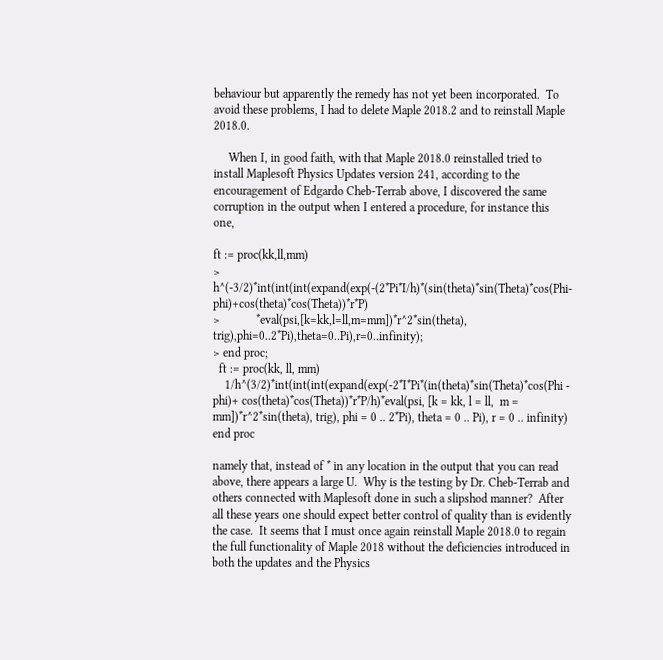behaviour but apparently the remedy has not yet been incorporated.  To avoid these problems, I had to delete Maple 2018.2 and to reinstall Maple 2018.0.

     When I, in good faith, with that Maple 2018.0 reinstalled tried to install Maplesoft Physics Updates version 241, according to the encouragement of Edgardo Cheb-Terrab above, I discovered the same corruption in the output when I entered a procedure, for instance this one,

ft := proc(kk,ll,mm)
>      h^(-3/2)*int(int(int(expand(exp(-(2*Pi*I/h)*(sin(theta)*sin(Theta)*cos(Phi-phi)+cos(theta)*cos(Theta))*r*P)
>            *eval(psi,[k=kk,l=ll,m=mm])*r^2*sin(theta), trig),phi=0..2*Pi),theta=0..Pi),r=0..infinity);
> end proc;
  ft := proc(kk, ll, mm)
    1/h^(3/2)*int(int(int(expand(exp(-2*I*Pi*(in(theta)*sin(Theta)*cos(Phi - phi)+ cos(theta)*cos(Theta))*r*P/h)*eval(psi, [k = kk, l = ll,  m = mm])*r^2*sin(theta), trig), phi = 0 .. 2*Pi), theta = 0 .. Pi), r = 0 .. infinity)
end proc

namely that, instead of * in any location in the output that you can read above, there appears a large U.  Why is the testing by Dr. Cheb-Terrab and others connected with Maplesoft done in such a slipshod manner?  After all these years one should expect better control of quality than is evidently the case.  It seems that I must once again reinstall Maple 2018.0 to regain the full functionality of Maple 2018 without the deficiencies introduced in both the updates and the Physics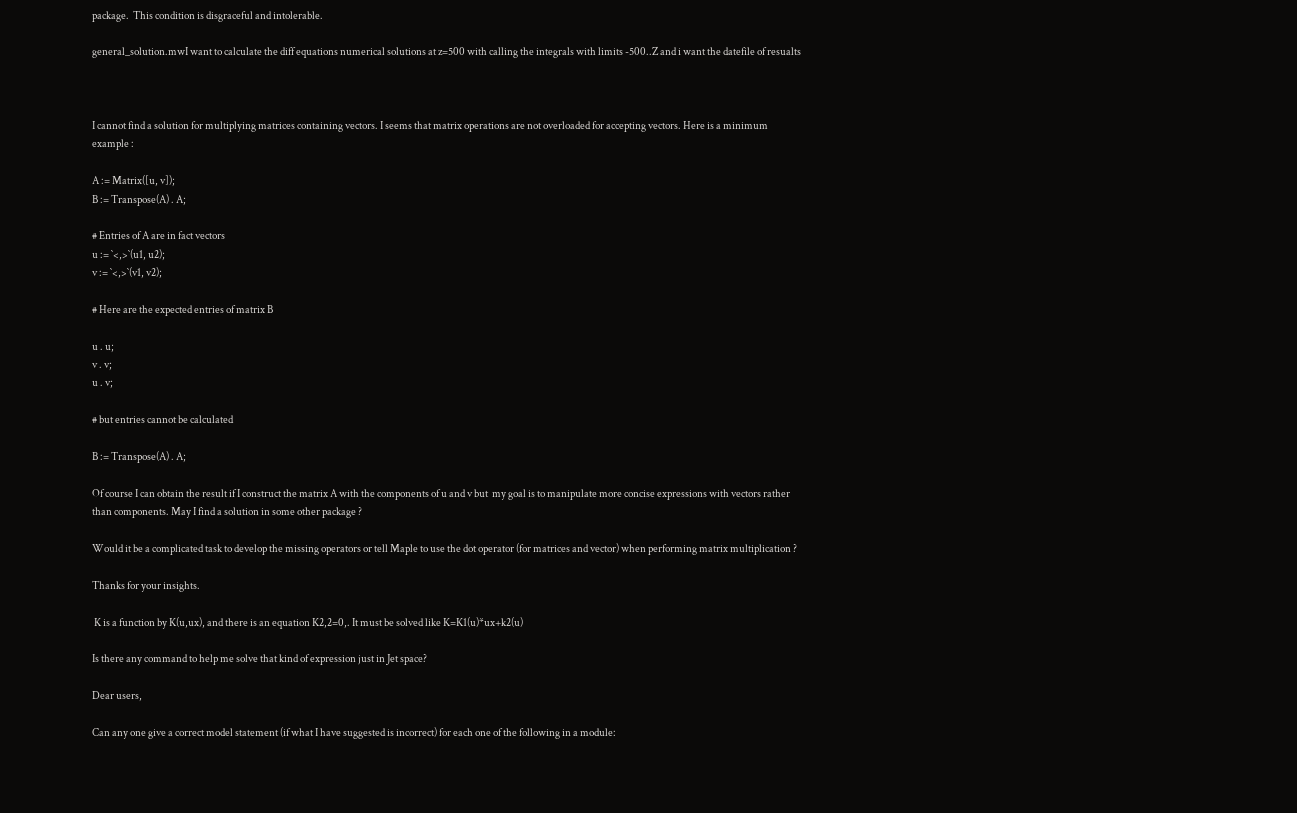package.  This condition is disgraceful and intolerable.

general_solution.mwI want to calculate the diff equations numerical solutions at z=500 with calling the integrals with limits -500..Z and i want the datefile of resualts



I cannot find a solution for multiplying matrices containing vectors. I seems that matrix operations are not overloaded for accepting vectors. Here is a minimum example :

A := Matrix([u, v]);
B := Transpose(A) . A;

# Entries of A are in fact vectors
u := `<,>`(u1, u2);
v := `<,>`(v1, v2);

# Here are the expected entries of matrix B

u . u;
v . v;
u . v;

# but entries cannot be calculated

B := Transpose(A) . A;

Of course I can obtain the result if I construct the matrix A with the components of u and v but  my goal is to manipulate more concise expressions with vectors rather than components. May I find a solution in some other package ?

Would it be a complicated task to develop the missing operators or tell Maple to use the dot operator (for matrices and vector) when performing matrix multiplication ?

Thanks for your insights.

 K is a function by K(u,ux), and there is an equation K2,2=0,. It must be solved like K=K1(u)*ux+k2(u)

Is there any command to help me solve that kind of expression just in Jet space?

Dear users,

Can any one give a correct model statement (if what I have suggested is incorrect) for each one of the following in a module: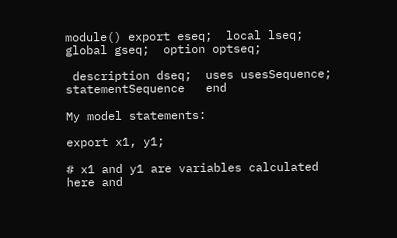module() export eseq;  local lseq;  global gseq;  option optseq;

 description dseq;  uses usesSequence;  statementSequence   end

My model statements:

export x1, y1;

# x1 and y1 are variables calculated here and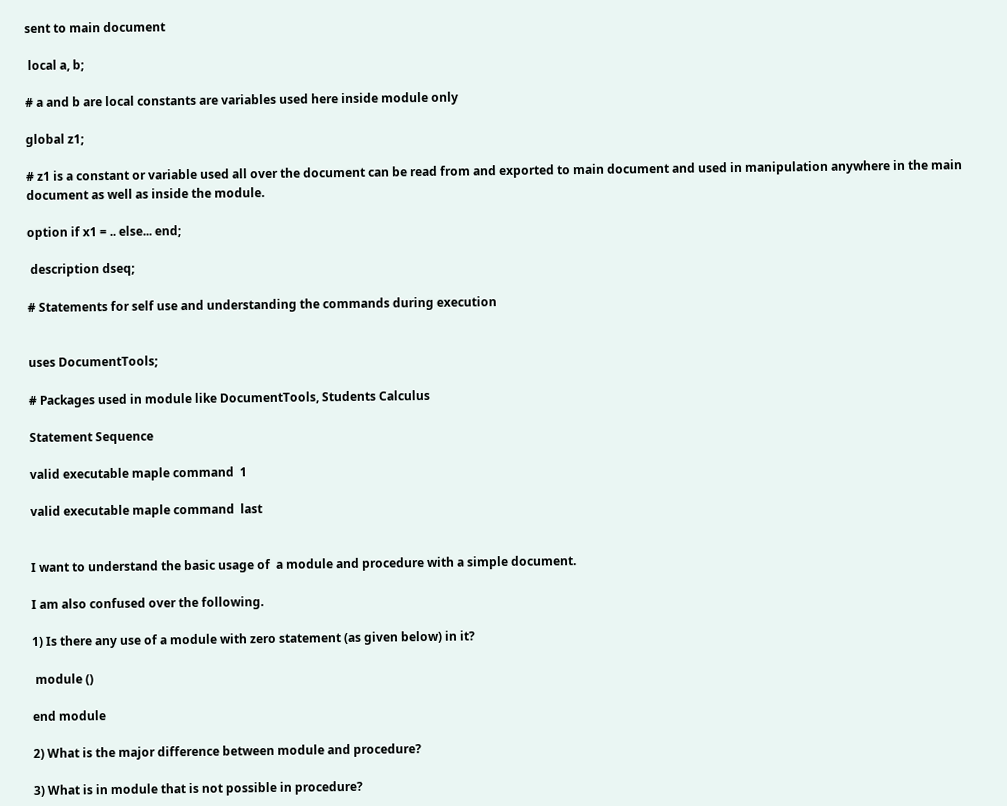sent to main document

 local a, b;

# a and b are local constants are variables used here inside module only

global z1;

# z1 is a constant or variable used all over the document can be read from and exported to main document and used in manipulation anywhere in the main document as well as inside the module.

option if x1 = .. else... end;

 description dseq;

# Statements for self use and understanding the commands during execution


uses DocumentTools;

# Packages used in module like DocumentTools, Students Calculus

Statement Sequence

valid executable maple command  1

valid executable maple command  last


I want to understand the basic usage of  a module and procedure with a simple document.

I am also confused over the following.

1) Is there any use of a module with zero statement (as given below) in it?

 module ()

end module

2) What is the major difference between module and procedure?

3) What is in module that is not possible in procedure?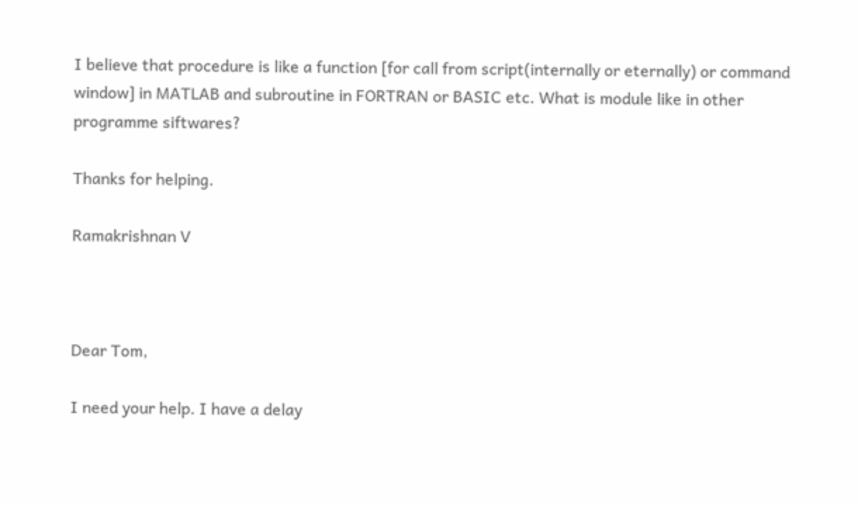I believe that procedure is like a function [for call from script(internally or eternally) or command window] in MATLAB and subroutine in FORTRAN or BASIC etc. What is module like in other programme siftwares?

Thanks for helping.

Ramakrishnan V



Dear Tom,

I need your help. I have a delay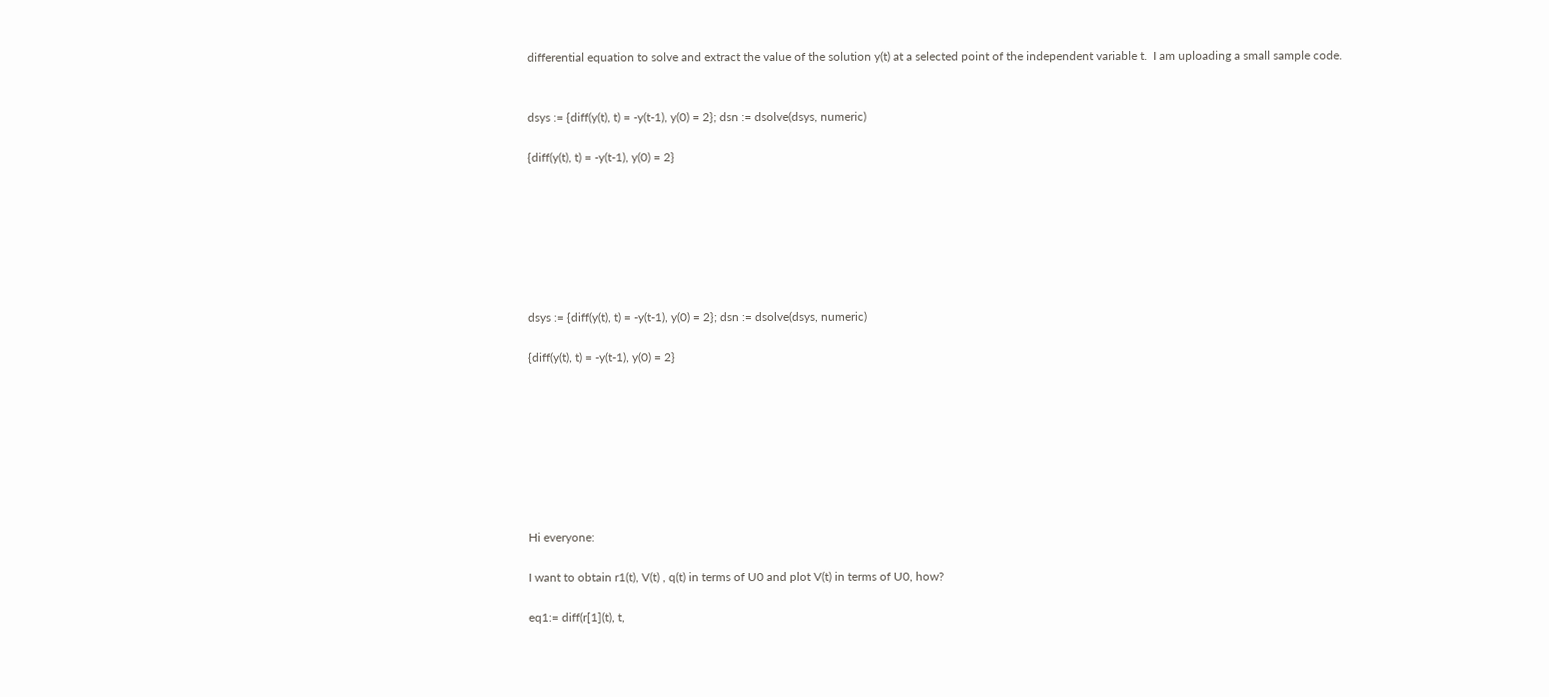differential equation to solve and extract the value of the solution y(t) at a selected point of the independent variable t.  I am uploading a small sample code.


dsys := {diff(y(t), t) = -y(t-1), y(0) = 2}; dsn := dsolve(dsys, numeric)

{diff(y(t), t) = -y(t-1), y(0) = 2}







dsys := {diff(y(t), t) = -y(t-1), y(0) = 2}; dsn := dsolve(dsys, numeric)

{diff(y(t), t) = -y(t-1), y(0) = 2}








Hi everyone:

I want to obtain r1(t), V(t) , q(t) in terms of U0 and plot V(t) in terms of U0, how?

eq1:= diff(r[1](t), t,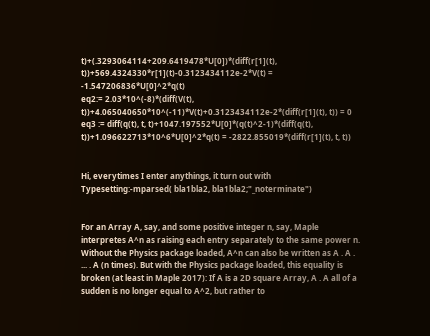t)+(.3293064114+209.6419478*U[0])*(diff(r[1](t), t))+569.4324330*r[1](t)-0.3123434112e-2*V(t) = -1.547206836*U[0]^2*q(t)
eq2:= 2.03*10^(-8)*(diff(V(t), t))+4.065040650*10^(-11)*V(t)+0.3123434112e-2*(diff(r[1](t), t)) = 0
eq3 := diff(q(t), t, t)+1047.197552*U[0]*(q(t)^2-1)*(diff(q(t), t))+1.096622713*10^6*U[0]^2*q(t) = -2822.855019*(diff(r[1](t), t, t))


Hi, everytimes I enter anythings, it turn out with Typesetting:-mparsed( bla1bla2, bla1bla2;"_noterminate")


For an Array A, say, and some positive integer n, say, Maple interpretes A^n as raising each entry separately to the same power n. Without the Physics package loaded, A^n can also be written as A . A . ... . A (n times). But with the Physics package loaded, this equality is broken (at least in Maple 2017): If A is a 2D square Array, A . A all of a sudden is no longer equal to A^2, but rather to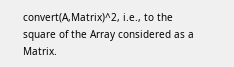convert(A,Matrix)^2, i.e., to the square of the Array considered as a Matrix.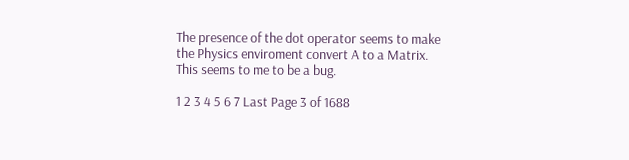The presence of the dot operator seems to make the Physics enviroment convert A to a Matrix. This seems to me to be a bug.

1 2 3 4 5 6 7 Last Page 3 of 1688